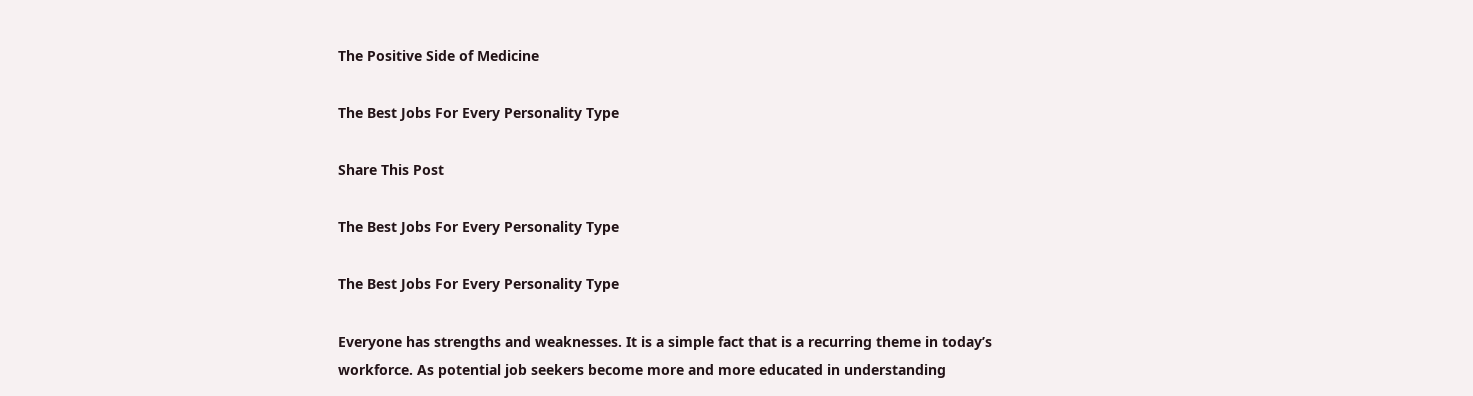The Positive Side of Medicine

The Best Jobs For Every Personality Type

Share This Post

The Best Jobs For Every Personality Type

The Best Jobs For Every Personality Type

Everyone has strengths and weaknesses. It is a simple fact that is a recurring theme in today’s workforce. As potential job seekers become more and more educated in understanding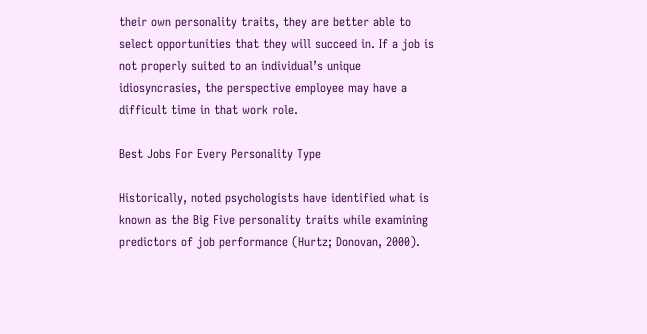their own personality traits, they are better able to select opportunities that they will succeed in. If a job is not properly suited to an individual’s unique idiosyncrasies, the perspective employee may have a difficult time in that work role.

Best Jobs For Every Personality Type

Historically, noted psychologists have identified what is known as the Big Five personality traits while examining predictors of job performance (Hurtz; Donovan, 2000).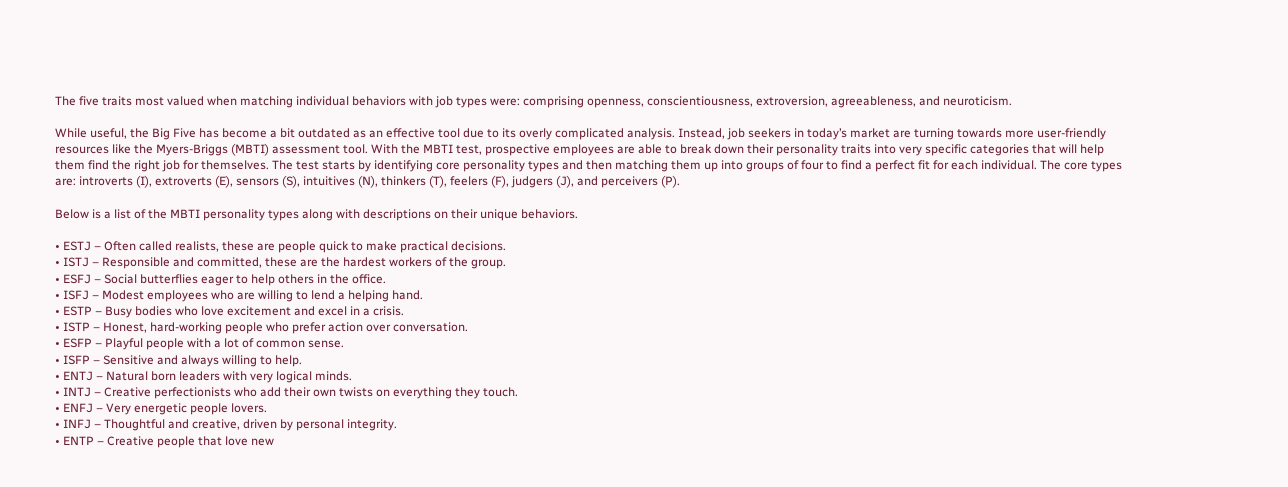The five traits most valued when matching individual behaviors with job types were: comprising openness, conscientiousness, extroversion, agreeableness, and neuroticism.

While useful, the Big Five has become a bit outdated as an effective tool due to its overly complicated analysis. Instead, job seekers in today’s market are turning towards more user-friendly resources like the Myers-Briggs (MBTI) assessment tool. With the MBTI test, prospective employees are able to break down their personality traits into very specific categories that will help them find the right job for themselves. The test starts by identifying core personality types and then matching them up into groups of four to find a perfect fit for each individual. The core types are: introverts (I), extroverts (E), sensors (S), intuitives (N), thinkers (T), feelers (F), judgers (J), and perceivers (P).

Below is a list of the MBTI personality types along with descriptions on their unique behaviors.

• ESTJ – Often called realists, these are people quick to make practical decisions.
• ISTJ – Responsible and committed, these are the hardest workers of the group.
• ESFJ – Social butterflies eager to help others in the office.
• ISFJ – Modest employees who are willing to lend a helping hand.
• ESTP – Busy bodies who love excitement and excel in a crisis.
• ISTP – Honest, hard-working people who prefer action over conversation.
• ESFP – Playful people with a lot of common sense.
• ISFP – Sensitive and always willing to help.
• ENTJ – Natural born leaders with very logical minds.
• INTJ – Creative perfectionists who add their own twists on everything they touch.
• ENFJ – Very energetic people lovers.
• INFJ – Thoughtful and creative, driven by personal integrity.
• ENTP – Creative people that love new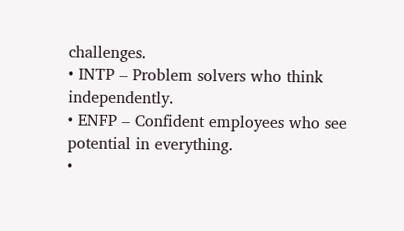challenges.
• INTP – Problem solvers who think independently.
• ENFP – Confident employees who see potential in everything.
•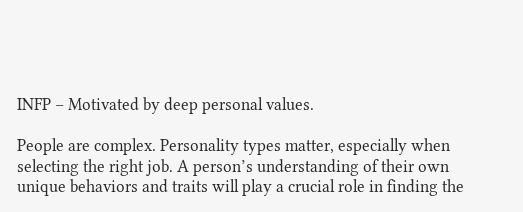INFP – Motivated by deep personal values.

People are complex. Personality types matter, especially when selecting the right job. A person’s understanding of their own unique behaviors and traits will play a crucial role in finding the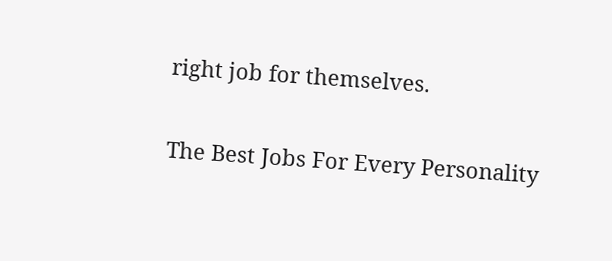right job for themselves.

The Best Jobs For Every Personality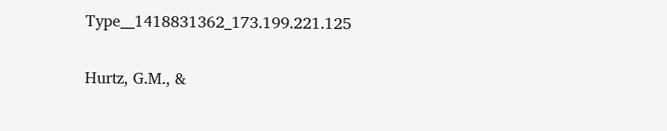Type__1418831362_173.199.221.125


Hurtz, G.M., &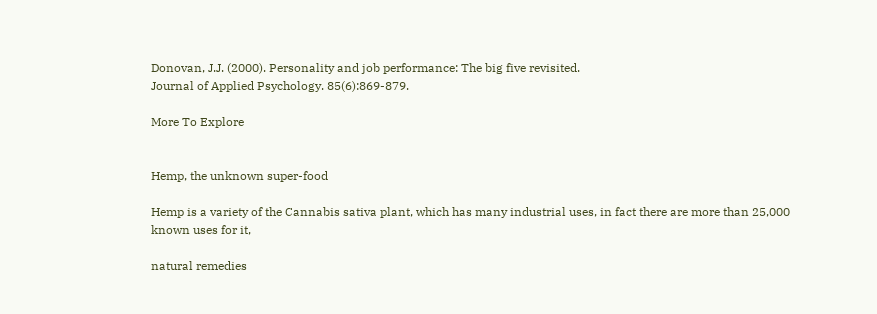Donovan, J.J. (2000). Personality and job performance: The big five revisited.
Journal of Applied Psychology. 85(6):869-879.

More To Explore


Hemp, the unknown super-food

Hemp is a variety of the Cannabis sativa plant, which has many industrial uses, in fact there are more than 25,000 known uses for it,

natural remedies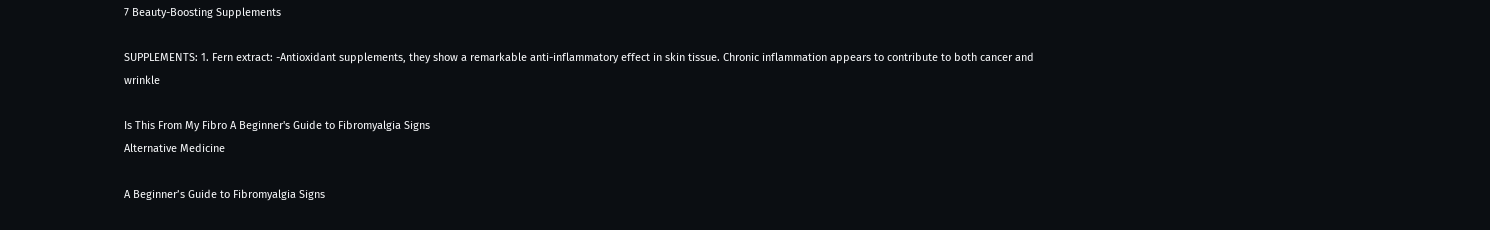7 Beauty-Boosting Supplements

SUPPLEMENTS: 1. Fern extract: -Antioxidant supplements, they show a remarkable anti-inflammatory effect in skin tissue. Chronic inflammation appears to contribute to both cancer and wrinkle

Is This From My Fibro A Beginner's Guide to Fibromyalgia Signs
Alternative Medicine

A Beginner’s Guide to Fibromyalgia Signs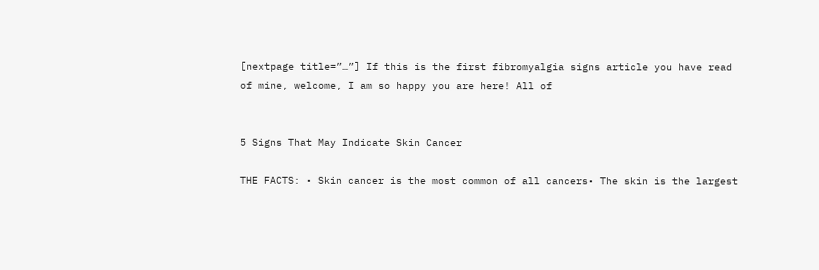[nextpage title=”…”] If this is the first fibromyalgia signs article you have read of mine, welcome, I am so happy you are here! All of


5 Signs That May Indicate Skin Cancer

THE FACTS: • Skin cancer is the most common of all cancers• The skin is the largest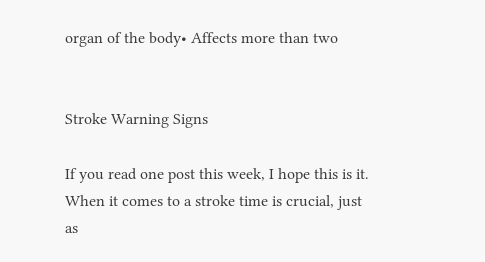organ of the body• Affects more than two


Stroke Warning Signs

If you read one post this week, I hope this is it. When it comes to a stroke time is crucial, just as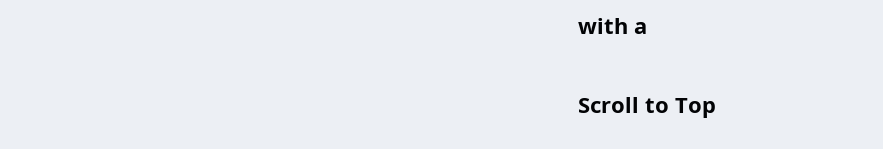with a

Scroll to Top